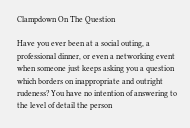Clampdown On The Question

Have you ever been at a social outing, a professional dinner, or even a networking event when someone just keeps asking you a question which borders on inappropriate and outright rudeness? You have no intention of answering to the level of detail the person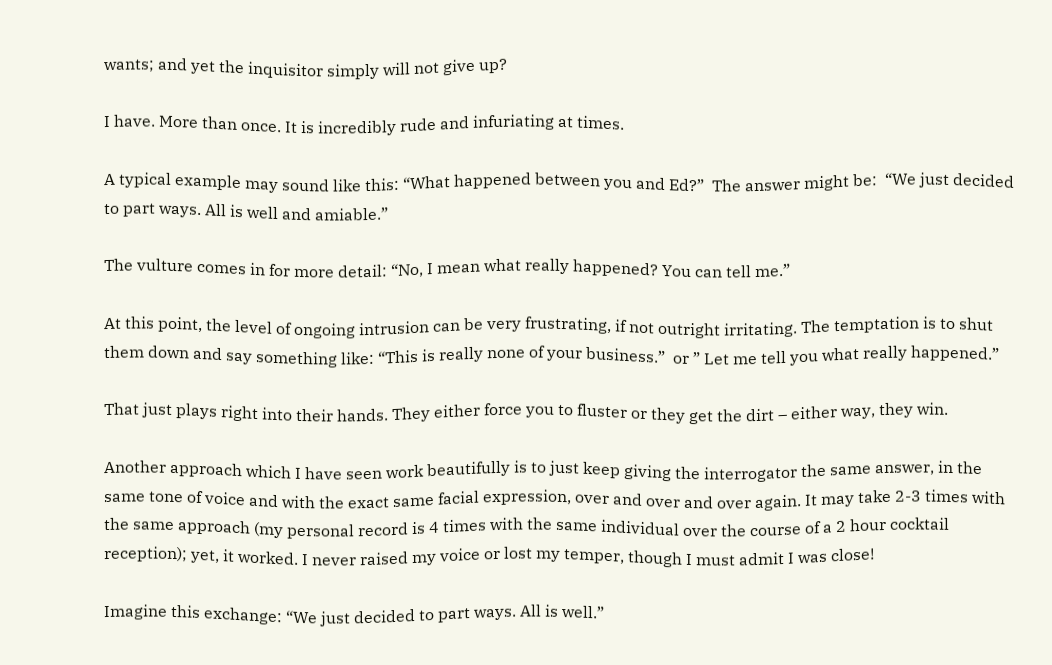wants; and yet the inquisitor simply will not give up?

I have. More than once. It is incredibly rude and infuriating at times.

A typical example may sound like this: “What happened between you and Ed?”  The answer might be:  “We just decided to part ways. All is well and amiable.”

The vulture comes in for more detail: “No, I mean what really happened? You can tell me.”

At this point, the level of ongoing intrusion can be very frustrating, if not outright irritating. The temptation is to shut them down and say something like: “This is really none of your business.”  or ” Let me tell you what really happened.”

That just plays right into their hands. They either force you to fluster or they get the dirt – either way, they win.

Another approach which I have seen work beautifully is to just keep giving the interrogator the same answer, in the same tone of voice and with the exact same facial expression, over and over and over again. It may take 2-3 times with the same approach (my personal record is 4 times with the same individual over the course of a 2 hour cocktail reception); yet, it worked. I never raised my voice or lost my temper, though I must admit I was close!

Imagine this exchange: “We just decided to part ways. All is well.”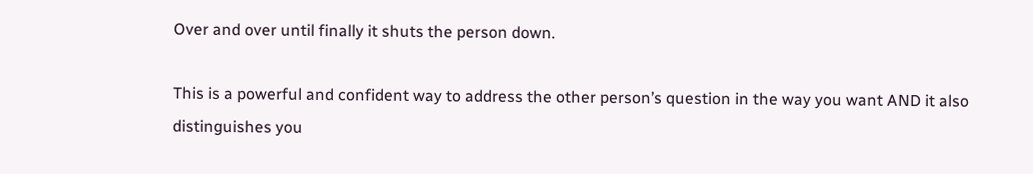Over and over until finally it shuts the person down.

This is a powerful and confident way to address the other person’s question in the way you want AND it also distinguishes you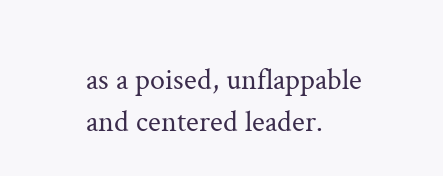as a poised, unflappable and centered leader.